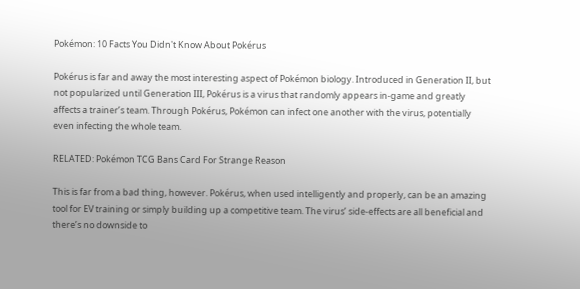Pokémon: 10 Facts You Didn't Know About Pokérus

Pokérus is far and away the most interesting aspect of Pokémon biology. Introduced in Generation II, but not popularized until Generation III, Pokérus is a virus that randomly appears in-game and greatly affects a trainer’s team. Through Pokérus, Pokémon can infect one another with the virus, potentially even infecting the whole team.

RELATED: Pokémon TCG Bans Card For Strange Reason

This is far from a bad thing, however. Pokérus, when used intelligently and properly, can be an amazing tool for EV training or simply building up a competitive team. The virus’ side-effects are all beneficial and there’s no downside to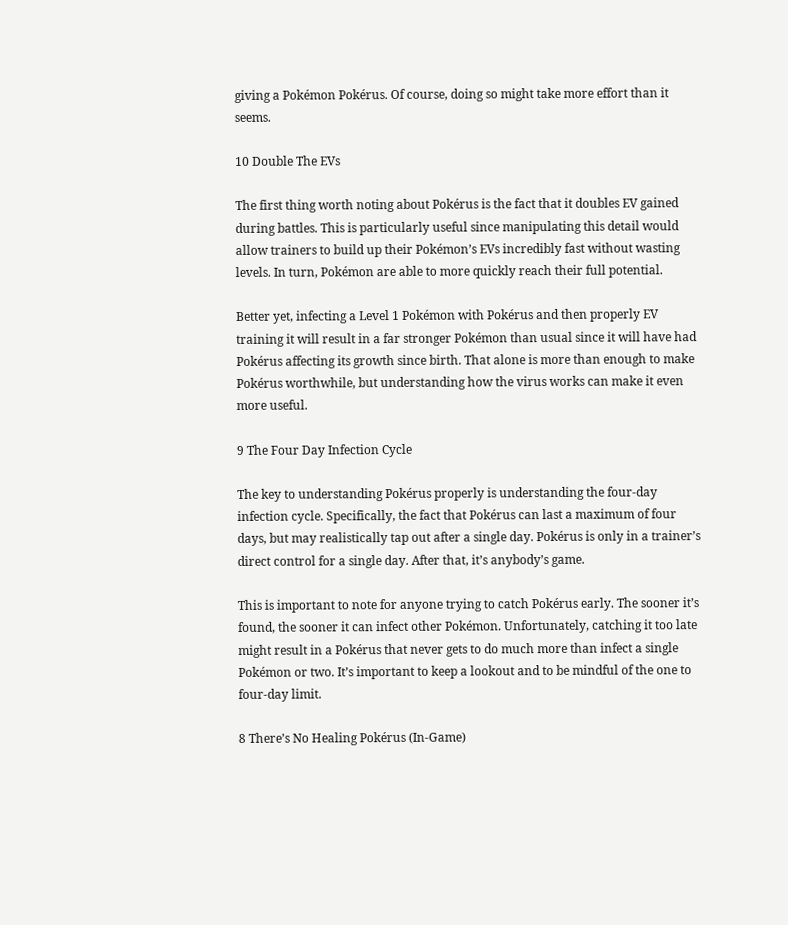giving a Pokémon Pokérus. Of course, doing so might take more effort than it seems.

10 Double The EVs

The first thing worth noting about Pokérus is the fact that it doubles EV gained during battles. This is particularly useful since manipulating this detail would allow trainers to build up their Pokémon’s EVs incredibly fast without wasting levels. In turn, Pokémon are able to more quickly reach their full potential.

Better yet, infecting a Level 1 Pokémon with Pokérus and then properly EV training it will result in a far stronger Pokémon than usual since it will have had Pokérus affecting its growth since birth. That alone is more than enough to make Pokérus worthwhile, but understanding how the virus works can make it even more useful.

9 The Four Day Infection Cycle

The key to understanding Pokérus properly is understanding the four-day infection cycle. Specifically, the fact that Pokérus can last a maximum of four days, but may realistically tap out after a single day. Pokérus is only in a trainer’s direct control for a single day. After that, it’s anybody’s game.

This is important to note for anyone trying to catch Pokérus early. The sooner it’s found, the sooner it can infect other Pokémon. Unfortunately, catching it too late might result in a Pokérus that never gets to do much more than infect a single Pokémon or two. It’s important to keep a lookout and to be mindful of the one to four-day limit.

8 There’s No Healing Pokérus (In-Game)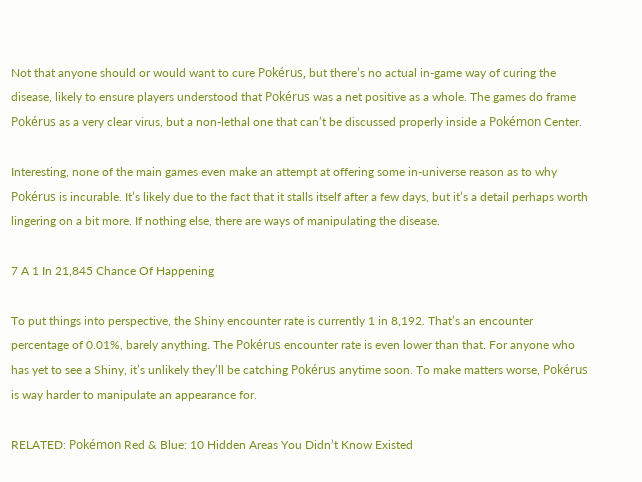Not that anyone should or would want to cure Pokérus, but there’s no actual in-game way of curing the disease, likely to ensure players understood that Pokérus was a net positive as a whole. The games do frame Pokérus as a very clear virus, but a non-lethal one that can’t be discussed properly inside a Pokémon Center.

Interesting, none of the main games even make an attempt at offering some in-universe reason as to why Pokérus is incurable. It’s likely due to the fact that it stalls itself after a few days, but it’s a detail perhaps worth lingering on a bit more. If nothing else, there are ways of manipulating the disease.

7 A 1 In 21,845 Chance Of Happening

To put things into perspective, the Shiny encounter rate is currently 1 in 8,192. That’s an encounter percentage of 0.01%, barely anything. The Pokérus encounter rate is even lower than that. For anyone who has yet to see a Shiny, it’s unlikely they’ll be catching Pokérus anytime soon. To make matters worse, Pokérus is way harder to manipulate an appearance for.

RELATED: Pokémon Red & Blue: 10 Hidden Areas You Didn’t Know Existed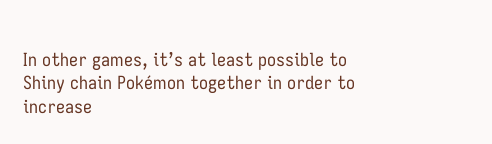In other games, it’s at least possible to Shiny chain Pokémon together in order to increase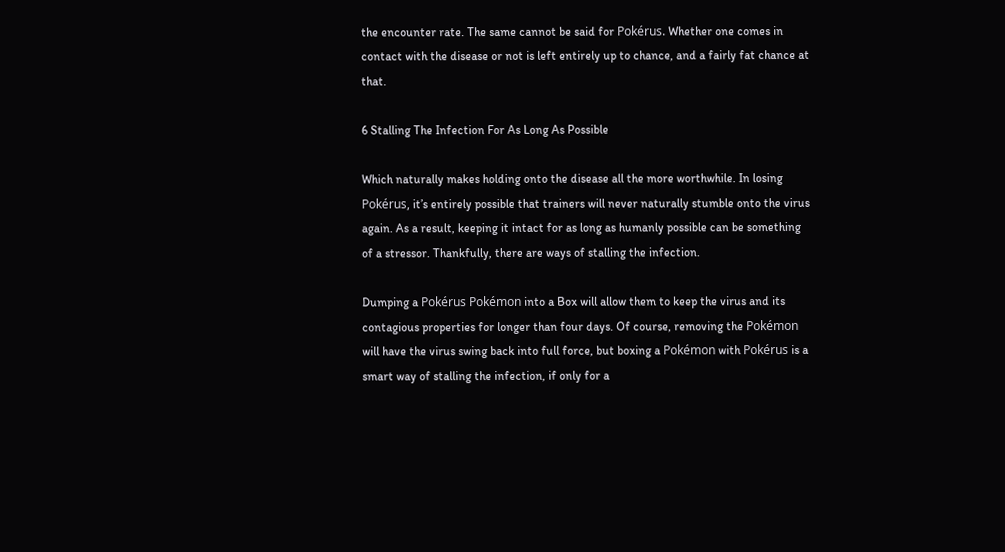the encounter rate. The same cannot be said for Pokérus. Whether one comes in contact with the disease or not is left entirely up to chance, and a fairly fat chance at that.

6 Stalling The Infection For As Long As Possible

Which naturally makes holding onto the disease all the more worthwhile. In losing Pokérus, it’s entirely possible that trainers will never naturally stumble onto the virus again. As a result, keeping it intact for as long as humanly possible can be something of a stressor. Thankfully, there are ways of stalling the infection.

Dumping a Pokérus Pokémon into a Box will allow them to keep the virus and its contagious properties for longer than four days. Of course, removing the Pokémon will have the virus swing back into full force, but boxing a Pokémon with Pokérus is a smart way of stalling the infection, if only for a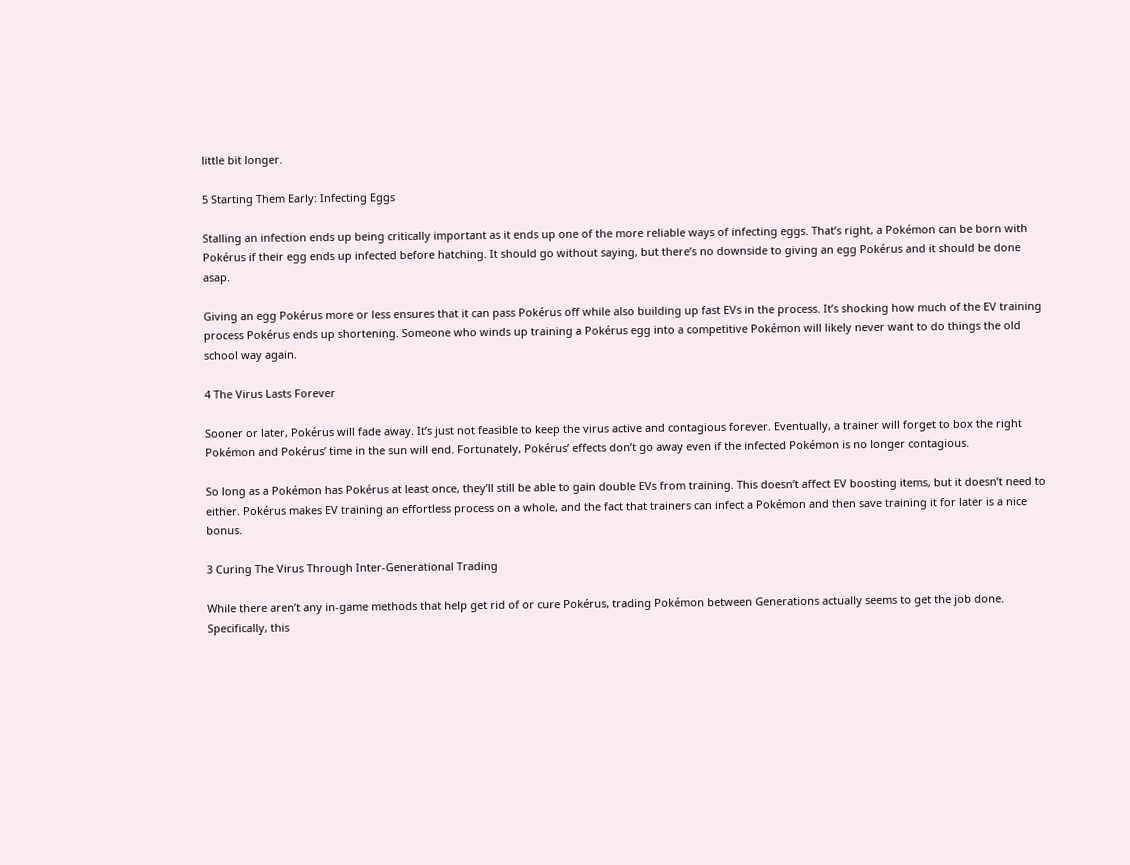little bit longer.

5 Starting Them Early: Infecting Eggs

Stalling an infection ends up being critically important as it ends up one of the more reliable ways of infecting eggs. That’s right, a Pokémon can be born with Pokérus if their egg ends up infected before hatching. It should go without saying, but there’s no downside to giving an egg Pokérus and it should be done asap.

Giving an egg Pokérus more or less ensures that it can pass Pokérus off while also building up fast EVs in the process. It’s shocking how much of the EV training process Pokérus ends up shortening. Someone who winds up training a Pokérus egg into a competitive Pokémon will likely never want to do things the old school way again.

4 The Virus Lasts Forever

Sooner or later, Pokérus will fade away. It’s just not feasible to keep the virus active and contagious forever. Eventually, a trainer will forget to box the right Pokémon and Pokérus’ time in the sun will end. Fortunately, Pokérus’ effects don’t go away even if the infected Pokémon is no longer contagious.

So long as a Pokémon has Pokérus at least once, they’ll still be able to gain double EVs from training. This doesn’t affect EV boosting items, but it doesn’t need to either. Pokérus makes EV training an effortless process on a whole, and the fact that trainers can infect a Pokémon and then save training it for later is a nice bonus.

3 Curing The Virus Through Inter-Generational Trading

While there aren’t any in-game methods that help get rid of or cure Pokérus, trading Pokémon between Generations actually seems to get the job done. Specifically, this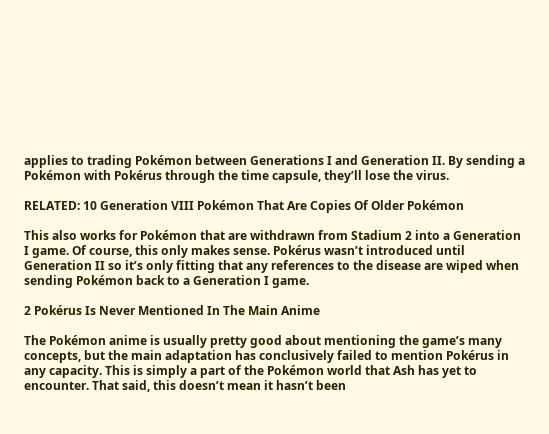applies to trading Pokémon between Generations I and Generation II. By sending a Pokémon with Pokérus through the time capsule, they’ll lose the virus.

RELATED: 10 Generation VIII Pokémon That Are Copies Of Older Pokémon

This also works for Pokémon that are withdrawn from Stadium 2 into a Generation I game. Of course, this only makes sense. Pokérus wasn’t introduced until Generation II so it’s only fitting that any references to the disease are wiped when sending Pokémon back to a Generation I game.

2 Pokérus Is Never Mentioned In The Main Anime

The Pokémon anime is usually pretty good about mentioning the game’s many concepts, but the main adaptation has conclusively failed to mention Pokérus in any capacity. This is simply a part of the Pokémon world that Ash has yet to encounter. That said, this doesn’t mean it hasn’t been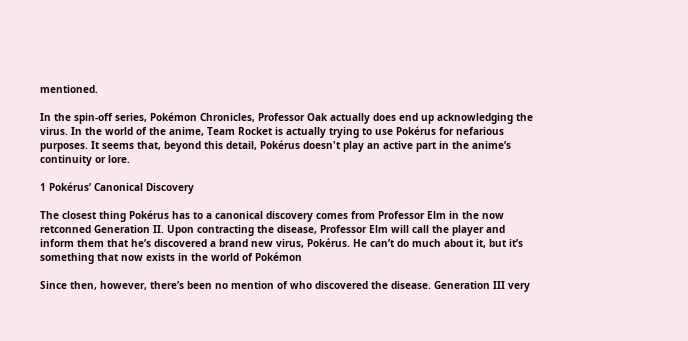mentioned.

In the spin-off series, Pokémon Chronicles, Professor Oak actually does end up acknowledging the virus. In the world of the anime, Team Rocket is actually trying to use Pokérus for nefarious purposes. It seems that, beyond this detail, Pokérus doesn't play an active part in the anime’s continuity or lore.

1 Pokérus’ Canonical Discovery

The closest thing Pokérus has to a canonical discovery comes from Professor Elm in the now retconned Generation II. Upon contracting the disease, Professor Elm will call the player and inform them that he’s discovered a brand new virus, Pokérus. He can’t do much about it, but it’s something that now exists in the world of Pokémon

Since then, however, there’s been no mention of who discovered the disease. Generation III very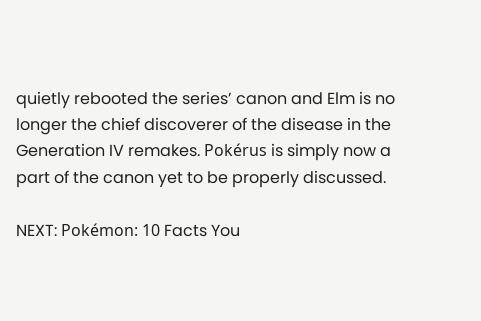quietly rebooted the series’ canon and Elm is no longer the chief discoverer of the disease in the Generation IV remakes. Pokérus is simply now a part of the canon yet to be properly discussed.

NEXT: Pokémon: 10 Facts You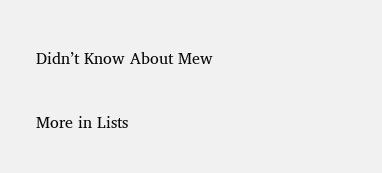Didn’t Know About Mew

More in Lists